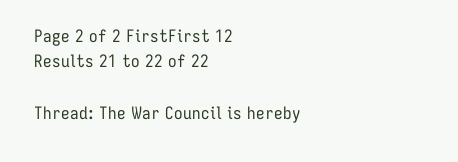Page 2 of 2 FirstFirst 12
Results 21 to 22 of 22

Thread: The War Council is hereby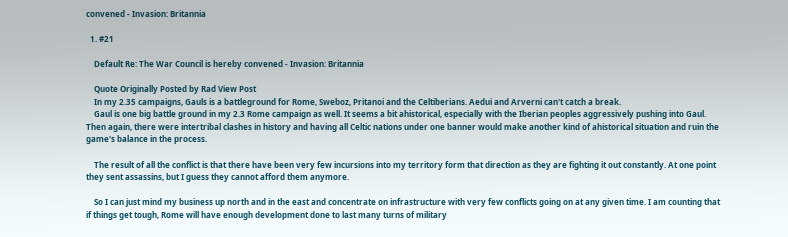convened - Invasion: Britannia

  1. #21

    Default Re: The War Council is hereby convened - Invasion: Britannia

    Quote Originally Posted by Rad View Post
    In my 2.35 campaigns, Gauls is a battleground for Rome, Sweboz, Pritanoi and the Celtiberians. Aedui and Arverni can't catch a break.
    Gaul is one big battle ground in my 2.3 Rome campaign as well. It seems a bit ahistorical, especially with the Iberian peoples aggressively pushing into Gaul. Then again, there were intertribal clashes in history and having all Celtic nations under one banner would make another kind of ahistorical situation and ruin the game's balance in the process.

    The result of all the conflict is that there have been very few incursions into my territory form that direction as they are fighting it out constantly. At one point they sent assassins, but I guess they cannot afford them anymore.

    So I can just mind my business up north and in the east and concentrate on infrastructure with very few conflicts going on at any given time. I am counting that if things get tough, Rome will have enough development done to last many turns of military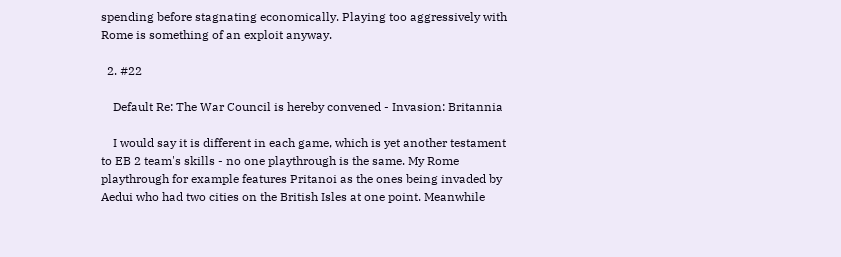spending before stagnating economically. Playing too aggressively with Rome is something of an exploit anyway.

  2. #22

    Default Re: The War Council is hereby convened - Invasion: Britannia

    I would say it is different in each game, which is yet another testament to EB 2 team's skills - no one playthrough is the same. My Rome playthrough for example features Pritanoi as the ones being invaded by Aedui who had two cities on the British Isles at one point. Meanwhile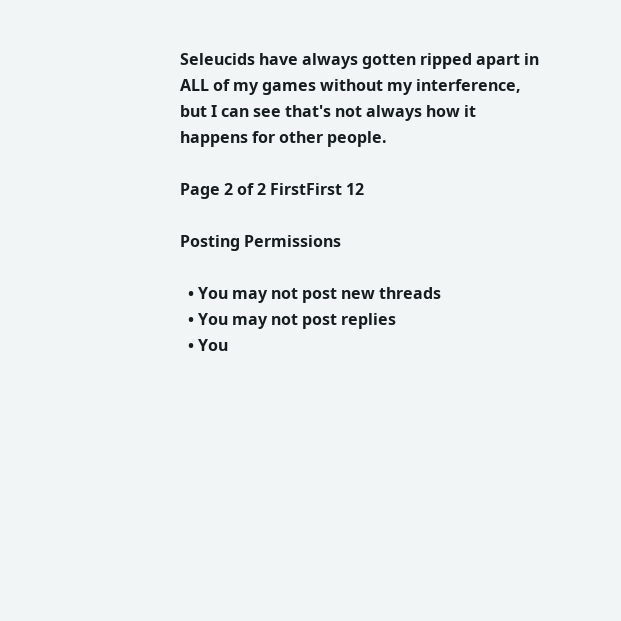Seleucids have always gotten ripped apart in ALL of my games without my interference, but I can see that's not always how it happens for other people.

Page 2 of 2 FirstFirst 12

Posting Permissions

  • You may not post new threads
  • You may not post replies
  • You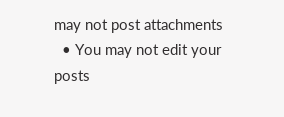may not post attachments
  • You may not edit your posts